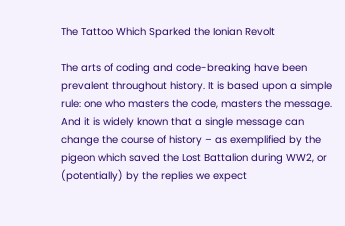The Tattoo Which Sparked the Ionian Revolt

The arts of coding and code-breaking have been prevalent throughout history. It is based upon a simple rule: one who masters the code, masters the message. And it is widely known that a single message can change the course of history – as exemplified by the pigeon which saved the Lost Battalion during WW2, or (potentially) by the replies we expect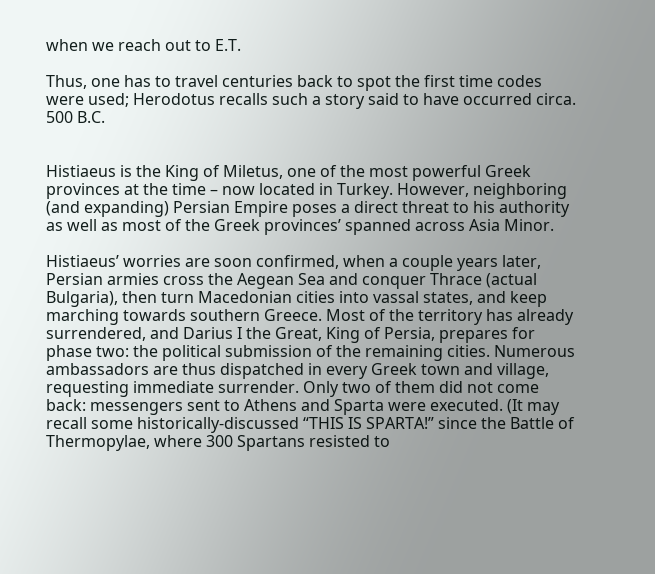when we reach out to E.T.

Thus, one has to travel centuries back to spot the first time codes were used; Herodotus recalls such a story said to have occurred circa. 500 B.C.


Histiaeus is the King of Miletus, one of the most powerful Greek provinces at the time – now located in Turkey. However, neighboring (and expanding) Persian Empire poses a direct threat to his authority as well as most of the Greek provinces’ spanned across Asia Minor.

Histiaeus’ worries are soon confirmed, when a couple years later, Persian armies cross the Aegean Sea and conquer Thrace (actual Bulgaria), then turn Macedonian cities into vassal states, and keep marching towards southern Greece. Most of the territory has already surrendered, and Darius I the Great, King of Persia, prepares for phase two: the political submission of the remaining cities. Numerous ambassadors are thus dispatched in every Greek town and village, requesting immediate surrender. Only two of them did not come back: messengers sent to Athens and Sparta were executed. (It may recall some historically-discussed “THIS IS SPARTA!” since the Battle of Thermopylae, where 300 Spartans resisted to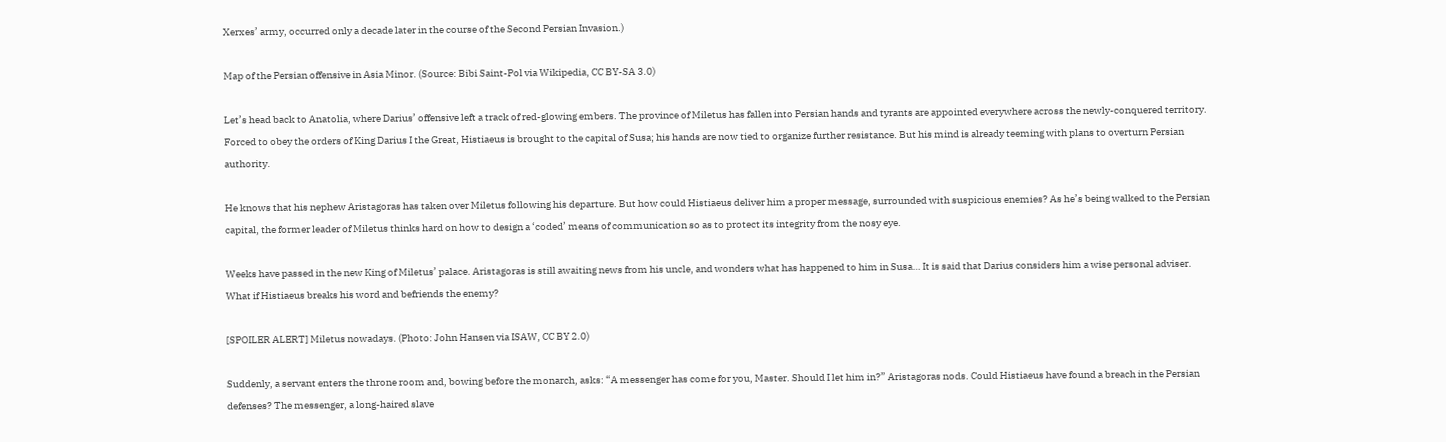Xerxes’ army, occurred only a decade later in the course of the Second Persian Invasion.)

Map of the Persian offensive in Asia Minor. (Source: Bibi Saint-Pol via Wikipedia, CC BY-SA 3.0)

Let’s head back to Anatolia, where Darius’ offensive left a track of red-glowing embers. The province of Miletus has fallen into Persian hands and tyrants are appointed everywhere across the newly-conquered territory. Forced to obey the orders of King Darius I the Great, Histiaeus is brought to the capital of Susa; his hands are now tied to organize further resistance. But his mind is already teeming with plans to overturn Persian authority.

He knows that his nephew Aristagoras has taken over Miletus following his departure. But how could Histiaeus deliver him a proper message, surrounded with suspicious enemies? As he’s being walked to the Persian capital, the former leader of Miletus thinks hard on how to design a ‘coded’ means of communication so as to protect its integrity from the nosy eye.

Weeks have passed in the new King of Miletus’ palace. Aristagoras is still awaiting news from his uncle, and wonders what has happened to him in Susa… It is said that Darius considers him a wise personal adviser. What if Histiaeus breaks his word and befriends the enemy?

[SPOILER ALERT] Miletus nowadays. (Photo: John Hansen via ISAW, CC BY 2.0)

Suddenly, a servant enters the throne room and, bowing before the monarch, asks: “A messenger has come for you, Master. Should I let him in?” Aristagoras nods. Could Histiaeus have found a breach in the Persian defenses? The messenger, a long-haired slave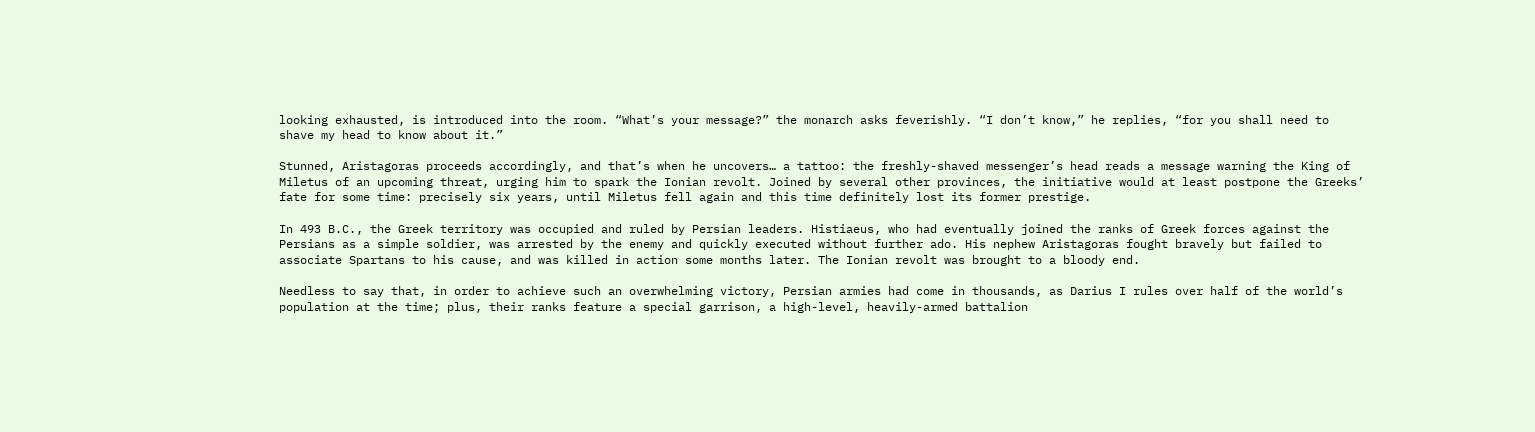looking exhausted, is introduced into the room. “What’s your message?” the monarch asks feverishly. “I don’t know,” he replies, “for you shall need to shave my head to know about it.”

Stunned, Aristagoras proceeds accordingly, and that’s when he uncovers… a tattoo: the freshly-shaved messenger’s head reads a message warning the King of Miletus of an upcoming threat, urging him to spark the Ionian revolt. Joined by several other provinces, the initiative would at least postpone the Greeks’ fate for some time: precisely six years, until Miletus fell again and this time definitely lost its former prestige.

In 493 B.C., the Greek territory was occupied and ruled by Persian leaders. Histiaeus, who had eventually joined the ranks of Greek forces against the Persians as a simple soldier, was arrested by the enemy and quickly executed without further ado. His nephew Aristagoras fought bravely but failed to associate Spartans to his cause, and was killed in action some months later. The Ionian revolt was brought to a bloody end.

Needless to say that, in order to achieve such an overwhelming victory, Persian armies had come in thousands, as Darius I rules over half of the world’s population at the time; plus, their ranks feature a special garrison, a high-level, heavily-armed battalion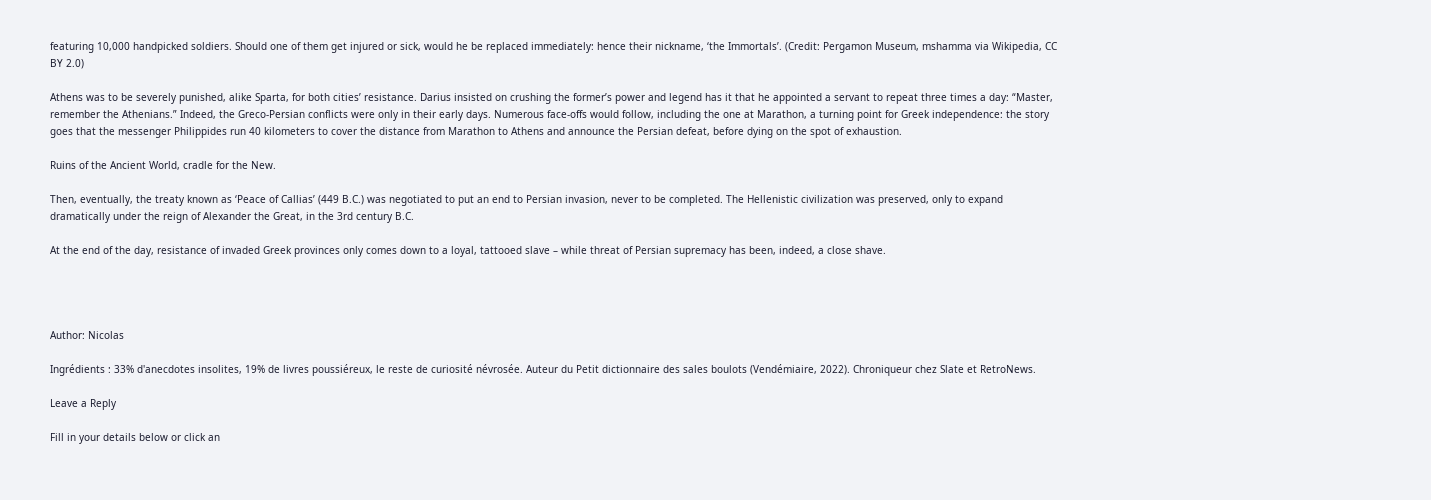featuring 10,000 handpicked soldiers. Should one of them get injured or sick, would he be replaced immediately: hence their nickname, ‘the Immortals’. (Credit: Pergamon Museum, mshamma via Wikipedia, CC BY 2.0)

Athens was to be severely punished, alike Sparta, for both cities’ resistance. Darius insisted on crushing the former’s power and legend has it that he appointed a servant to repeat three times a day: “Master, remember the Athenians.” Indeed, the Greco-Persian conflicts were only in their early days. Numerous face-offs would follow, including the one at Marathon, a turning point for Greek independence: the story goes that the messenger Philippides run 40 kilometers to cover the distance from Marathon to Athens and announce the Persian defeat, before dying on the spot of exhaustion.

Ruins of the Ancient World, cradle for the New.

Then, eventually, the treaty known as ‘Peace of Callias’ (449 B.C.) was negotiated to put an end to Persian invasion, never to be completed. The Hellenistic civilization was preserved, only to expand dramatically under the reign of Alexander the Great, in the 3rd century B.C.

At the end of the day, resistance of invaded Greek provinces only comes down to a loyal, tattooed slave – while threat of Persian supremacy has been, indeed, a close shave.




Author: Nicolas

Ingrédients : 33% d'anecdotes insolites, 19% de livres poussiéreux, le reste de curiosité névrosée. Auteur du Petit dictionnaire des sales boulots (Vendémiaire, 2022). Chroniqueur chez Slate et RetroNews.

Leave a Reply

Fill in your details below or click an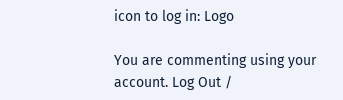icon to log in: Logo

You are commenting using your account. Log Out /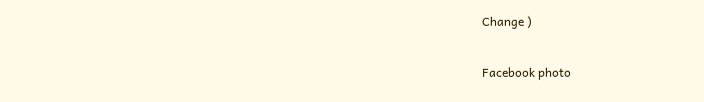Change )

Facebook photo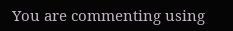You are commenting using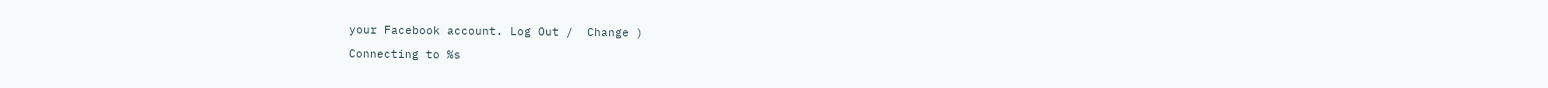your Facebook account. Log Out /  Change )

Connecting to %s